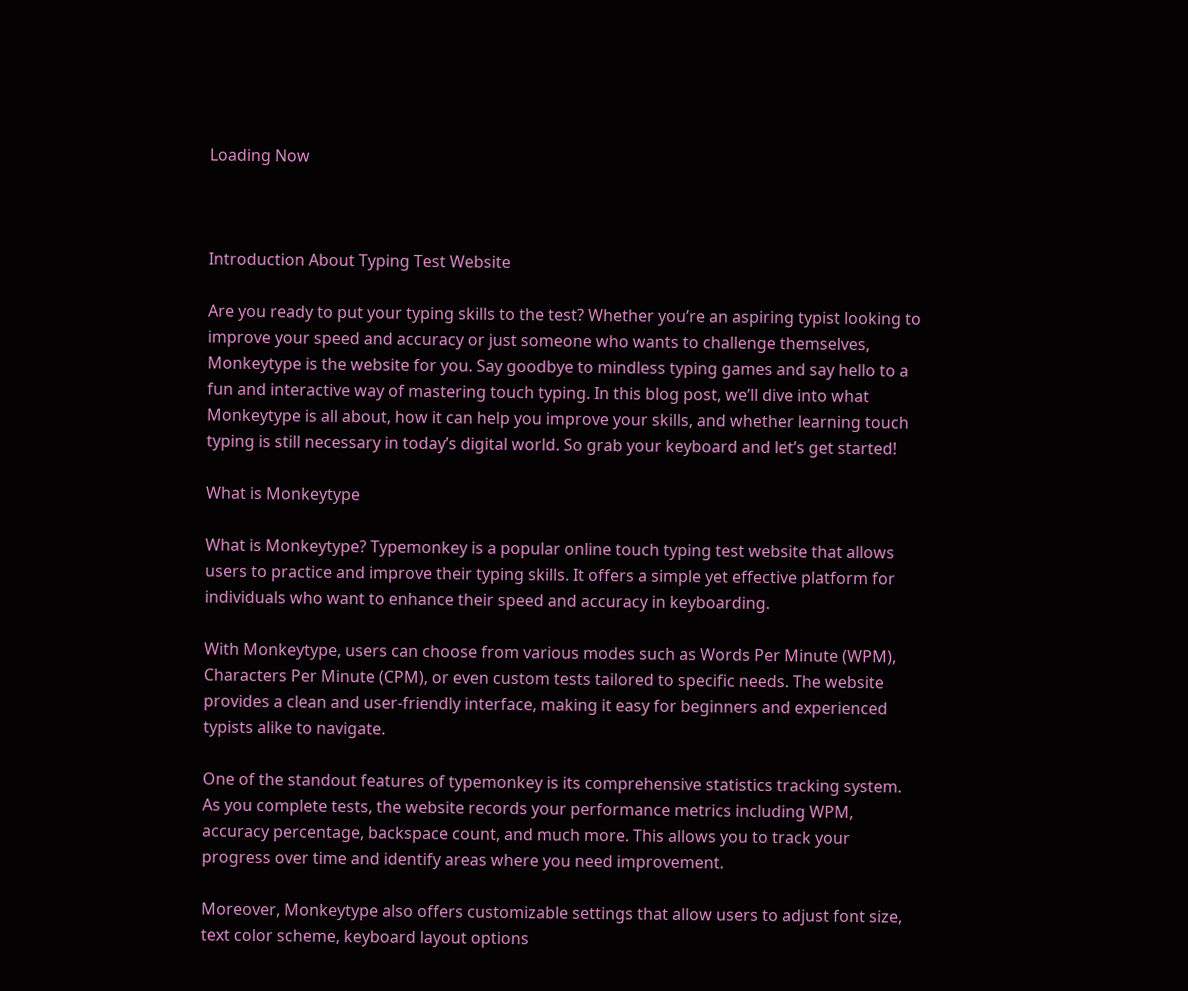Loading Now



Introduction About Typing Test Website

Are you ready to put your typing skills to the test? Whether you’re an aspiring typist looking to improve your speed and accuracy or just someone who wants to challenge themselves, Monkeytype is the website for you. Say goodbye to mindless typing games and say hello to a fun and interactive way of mastering touch typing. In this blog post, we’ll dive into what Monkeytype is all about, how it can help you improve your skills, and whether learning touch typing is still necessary in today’s digital world. So grab your keyboard and let’s get started!

What is Monkeytype

What is Monkeytype? Typemonkey is a popular online touch typing test website that allows users to practice and improve their typing skills. It offers a simple yet effective platform for individuals who want to enhance their speed and accuracy in keyboarding.

With Monkeytype, users can choose from various modes such as Words Per Minute (WPM), Characters Per Minute (CPM), or even custom tests tailored to specific needs. The website provides a clean and user-friendly interface, making it easy for beginners and experienced typists alike to navigate.

One of the standout features of typemonkey is its comprehensive statistics tracking system. As you complete tests, the website records your performance metrics including WPM, accuracy percentage, backspace count, and much more. This allows you to track your progress over time and identify areas where you need improvement.

Moreover, Monkeytype also offers customizable settings that allow users to adjust font size, text color scheme, keyboard layout options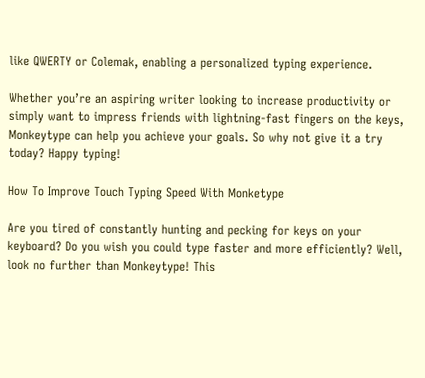like QWERTY or Colemak, enabling a personalized typing experience.

Whether you’re an aspiring writer looking to increase productivity or simply want to impress friends with lightning-fast fingers on the keys, Monkeytype can help you achieve your goals. So why not give it a try today? Happy typing!

How To Improve Touch Typing Speed With Monketype

Are you tired of constantly hunting and pecking for keys on your keyboard? Do you wish you could type faster and more efficiently? Well, look no further than Monkeytype! This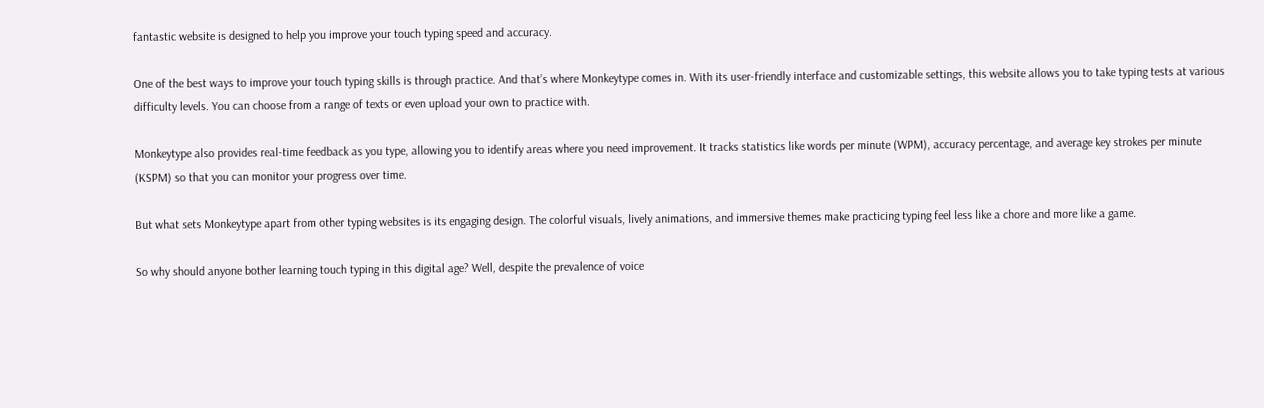fantastic website is designed to help you improve your touch typing speed and accuracy.

One of the best ways to improve your touch typing skills is through practice. And that’s where Monkeytype comes in. With its user-friendly interface and customizable settings, this website allows you to take typing tests at various difficulty levels. You can choose from a range of texts or even upload your own to practice with.

Monkeytype also provides real-time feedback as you type, allowing you to identify areas where you need improvement. It tracks statistics like words per minute (WPM), accuracy percentage, and average key strokes per minute (KSPM) so that you can monitor your progress over time.

But what sets Monkeytype apart from other typing websites is its engaging design. The colorful visuals, lively animations, and immersive themes make practicing typing feel less like a chore and more like a game.

So why should anyone bother learning touch typing in this digital age? Well, despite the prevalence of voice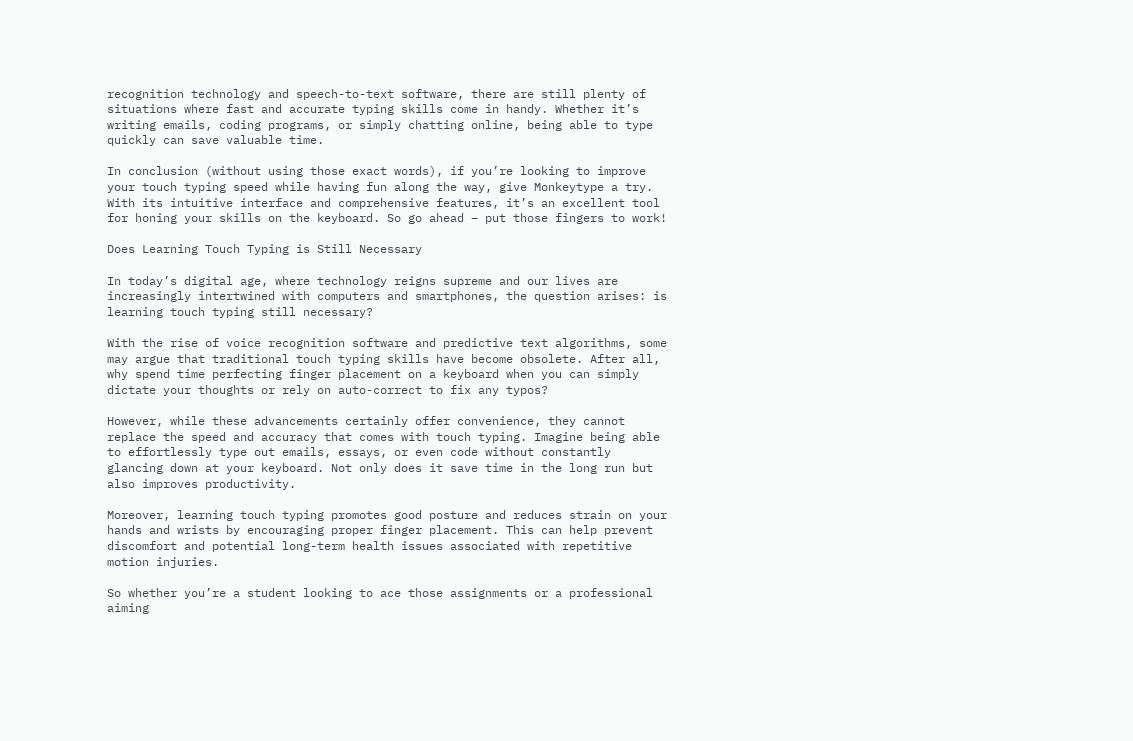recognition technology and speech-to-text software, there are still plenty of situations where fast and accurate typing skills come in handy. Whether it’s writing emails, coding programs, or simply chatting online, being able to type quickly can save valuable time.

In conclusion (without using those exact words), if you’re looking to improve your touch typing speed while having fun along the way, give Monkeytype a try. With its intuitive interface and comprehensive features, it’s an excellent tool for honing your skills on the keyboard. So go ahead – put those fingers to work!

Does Learning Touch Typing is Still Necessary

In today’s digital age, where technology reigns supreme and our lives are increasingly intertwined with computers and smartphones, the question arises: is learning touch typing still necessary?

With the rise of voice recognition software and predictive text algorithms, some may argue that traditional touch typing skills have become obsolete. After all, why spend time perfecting finger placement on a keyboard when you can simply dictate your thoughts or rely on auto-correct to fix any typos?

However, while these advancements certainly offer convenience, they cannot replace the speed and accuracy that comes with touch typing. Imagine being able to effortlessly type out emails, essays, or even code without constantly glancing down at your keyboard. Not only does it save time in the long run but also improves productivity.

Moreover, learning touch typing promotes good posture and reduces strain on your hands and wrists by encouraging proper finger placement. This can help prevent discomfort and potential long-term health issues associated with repetitive motion injuries.

So whether you’re a student looking to ace those assignments or a professional aiming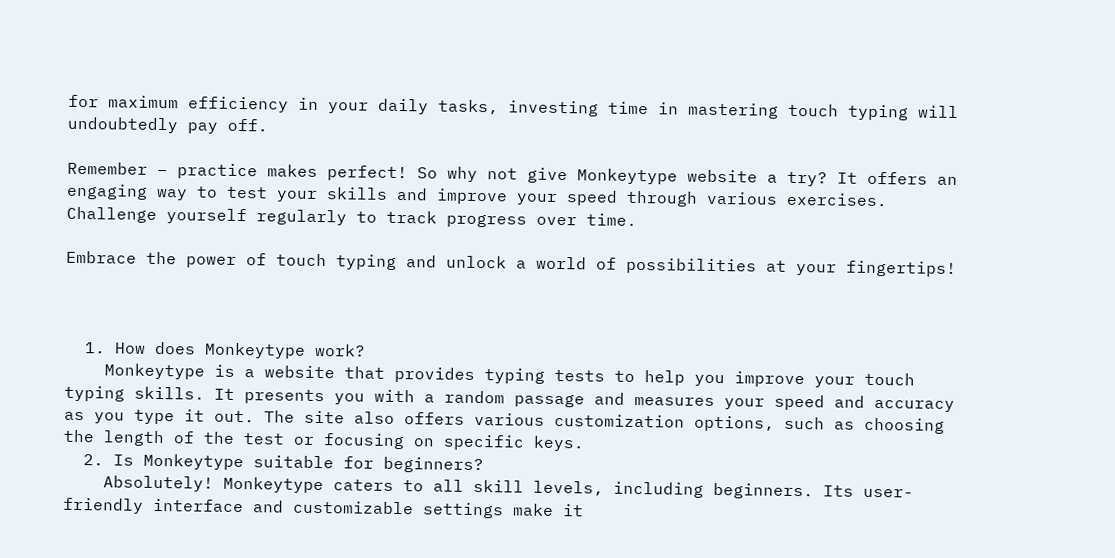for maximum efficiency in your daily tasks, investing time in mastering touch typing will undoubtedly pay off.

Remember – practice makes perfect! So why not give Monkeytype website a try? It offers an engaging way to test your skills and improve your speed through various exercises. Challenge yourself regularly to track progress over time.

Embrace the power of touch typing and unlock a world of possibilities at your fingertips!



  1. How does Monkeytype work?
    Monkeytype is a website that provides typing tests to help you improve your touch typing skills. It presents you with a random passage and measures your speed and accuracy as you type it out. The site also offers various customization options, such as choosing the length of the test or focusing on specific keys.
  2. Is Monkeytype suitable for beginners?
    Absolutely! Monkeytype caters to all skill levels, including beginners. Its user-friendly interface and customizable settings make it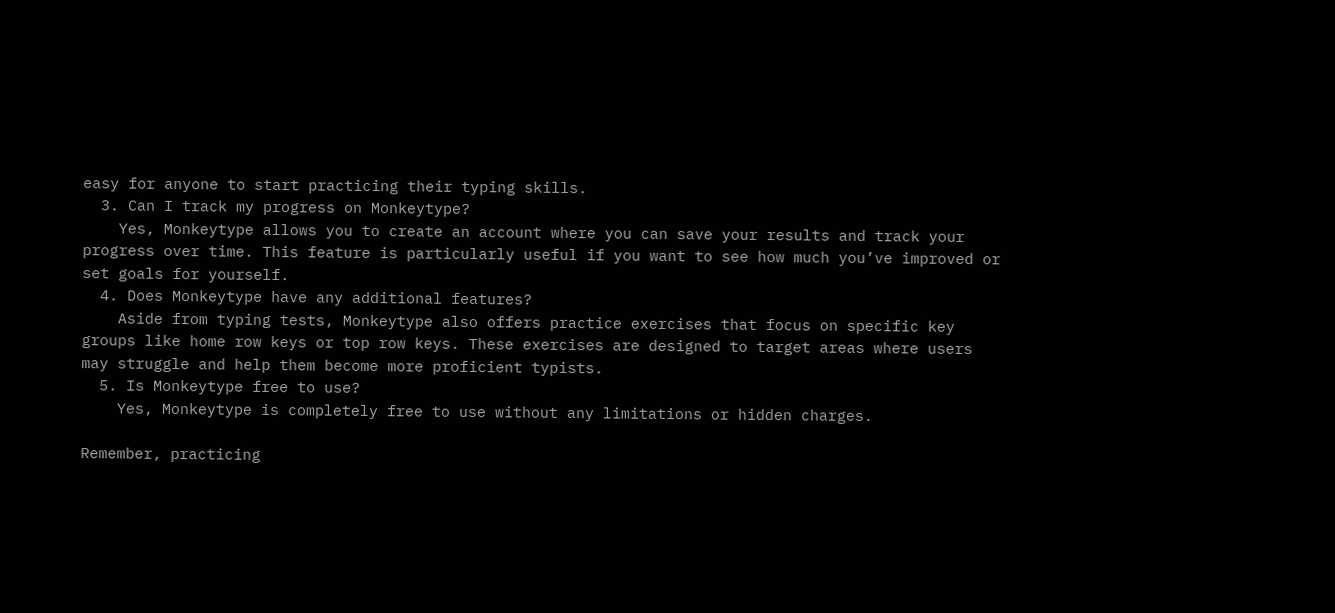easy for anyone to start practicing their typing skills.
  3. Can I track my progress on Monkeytype?
    Yes, Monkeytype allows you to create an account where you can save your results and track your progress over time. This feature is particularly useful if you want to see how much you’ve improved or set goals for yourself.
  4. Does Monkeytype have any additional features?
    Aside from typing tests, Monkeytype also offers practice exercises that focus on specific key groups like home row keys or top row keys. These exercises are designed to target areas where users may struggle and help them become more proficient typists.
  5. Is Monkeytype free to use?
    Yes, Monkeytype is completely free to use without any limitations or hidden charges.

Remember, practicing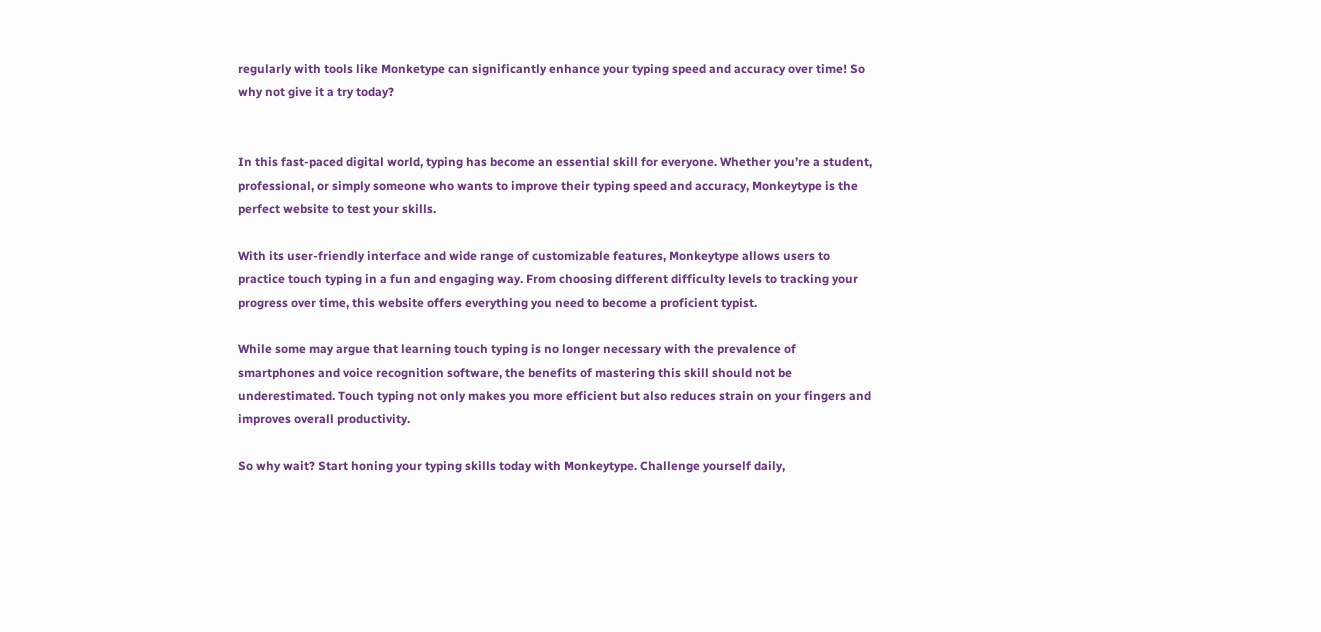regularly with tools like Monketype can significantly enhance your typing speed and accuracy over time! So why not give it a try today?


In this fast-paced digital world, typing has become an essential skill for everyone. Whether you’re a student, professional, or simply someone who wants to improve their typing speed and accuracy, Monkeytype is the perfect website to test your skills.

With its user-friendly interface and wide range of customizable features, Monkeytype allows users to practice touch typing in a fun and engaging way. From choosing different difficulty levels to tracking your progress over time, this website offers everything you need to become a proficient typist.

While some may argue that learning touch typing is no longer necessary with the prevalence of smartphones and voice recognition software, the benefits of mastering this skill should not be underestimated. Touch typing not only makes you more efficient but also reduces strain on your fingers and improves overall productivity.

So why wait? Start honing your typing skills today with Monkeytype. Challenge yourself daily,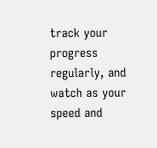track your progress regularly, and watch as your speed and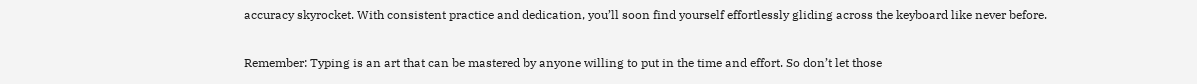accuracy skyrocket. With consistent practice and dedication, you’ll soon find yourself effortlessly gliding across the keyboard like never before.

Remember: Typing is an art that can be mastered by anyone willing to put in the time and effort. So don’t let those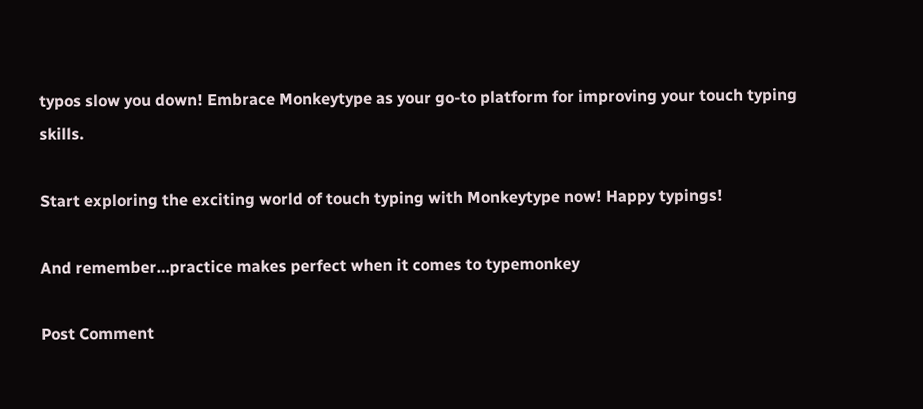typos slow you down! Embrace Monkeytype as your go-to platform for improving your touch typing skills.

Start exploring the exciting world of touch typing with Monkeytype now! Happy typings!

And remember…practice makes perfect when it comes to typemonkey

Post Comment